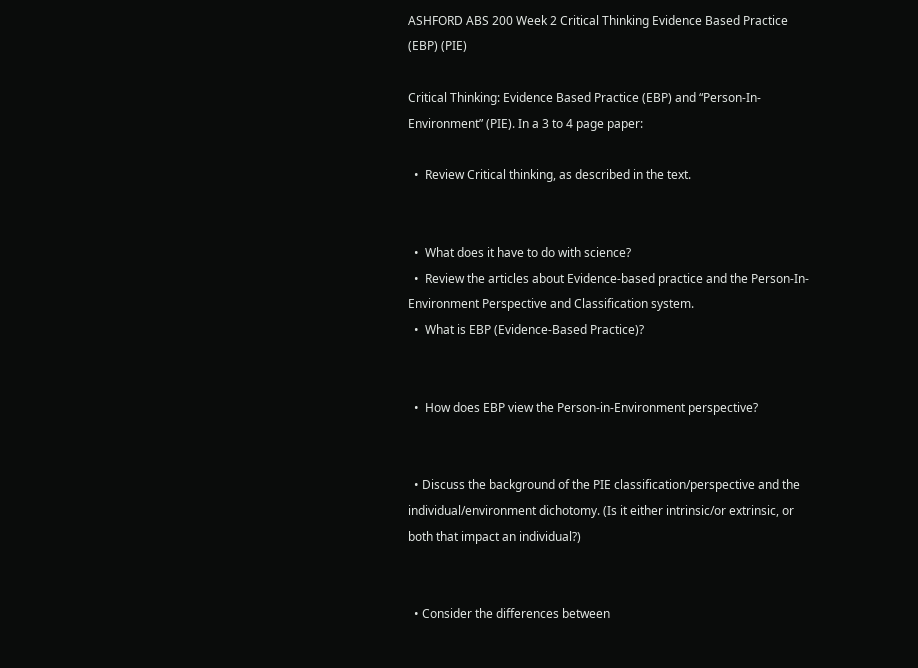ASHFORD ABS 200 Week 2 Critical Thinking Evidence Based Practice (EBP) (PIE)

Critical Thinking: Evidence Based Practice (EBP) and “Person-In-Environment” (PIE). In a 3 to 4 page paper:

  •  Review Critical thinking, as described in the text.


  •  What does it have to do with science?
  •  Review the articles about Evidence-based practice and the Person-In-Environment Perspective and Classification system.
  •  What is EBP (Evidence-Based Practice)?


  •  How does EBP view the Person-in-Environment perspective?


  • Discuss the background of the PIE classification/perspective and the individual/environment dichotomy. (Is it either intrinsic/or extrinsic, or both that impact an individual?)


  • Consider the differences between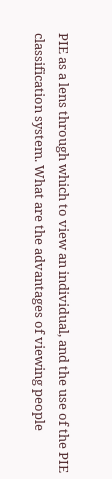PIE as a lens through which to view an individual, and the use of the PIE classification system. What are the advantages of viewing people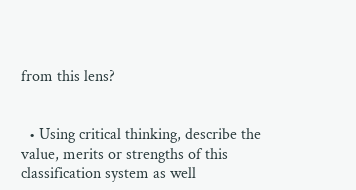from this lens?


  • Using critical thinking, describe the value, merits or strengths of this classification system as well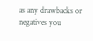as any drawbacks or negatives you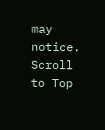may notice.
Scroll to Top